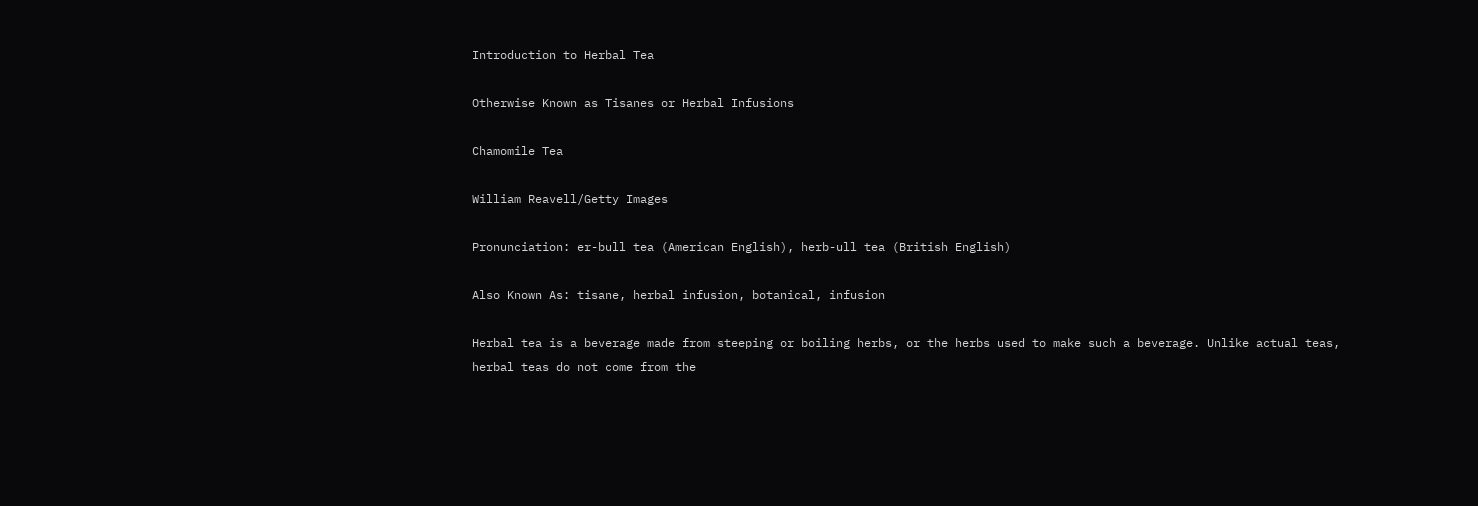Introduction to Herbal Tea

Otherwise Known as Tisanes or Herbal Infusions

Chamomile Tea

William Reavell/Getty Images

Pronunciation: er-bull tea (American English), herb-ull tea (British English)

Also Known As: tisane, herbal infusion, botanical, infusion

Herbal tea is a beverage made from steeping or boiling herbs, or the herbs used to make such a beverage. Unlike actual teas, herbal teas do not come from the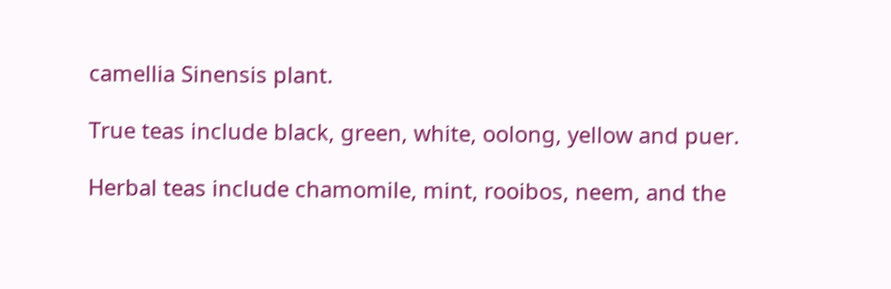camellia Sinensis plant.

True teas include black, green, white, oolong, yellow and puer.

Herbal teas include chamomile, mint, rooibos, neem, and the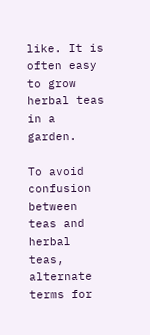like. It is often easy to grow herbal teas in a garden.

To avoid confusion between teas and herbal teas, alternate terms for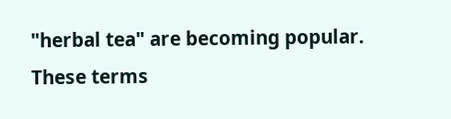"herbal tea" are becoming popular. These terms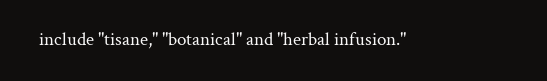include "tisane," "botanical" and "herbal infusion."